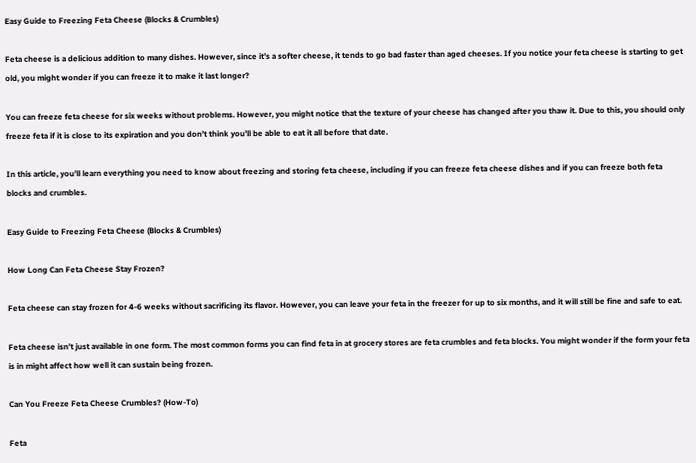Easy Guide to Freezing Feta Cheese (Blocks & Crumbles)

Feta cheese is a delicious addition to many dishes. However, since it’s a softer cheese, it tends to go bad faster than aged cheeses. If you notice your feta cheese is starting to get old, you might wonder if you can freeze it to make it last longer?

You can freeze feta cheese for six weeks without problems. However, you might notice that the texture of your cheese has changed after you thaw it. Due to this, you should only freeze feta if it is close to its expiration and you don’t think you’ll be able to eat it all before that date.

In this article, you’ll learn everything you need to know about freezing and storing feta cheese, including if you can freeze feta cheese dishes and if you can freeze both feta blocks and crumbles.

Easy Guide to Freezing Feta Cheese (Blocks & Crumbles)

How Long Can Feta Cheese Stay Frozen?

Feta cheese can stay frozen for 4-6 weeks without sacrificing its flavor. However, you can leave your feta in the freezer for up to six months, and it will still be fine and safe to eat.

Feta cheese isn’t just available in one form. The most common forms you can find feta in at grocery stores are feta crumbles and feta blocks. You might wonder if the form your feta is in might affect how well it can sustain being frozen.

Can You Freeze Feta Cheese Crumbles? (How-To)

Feta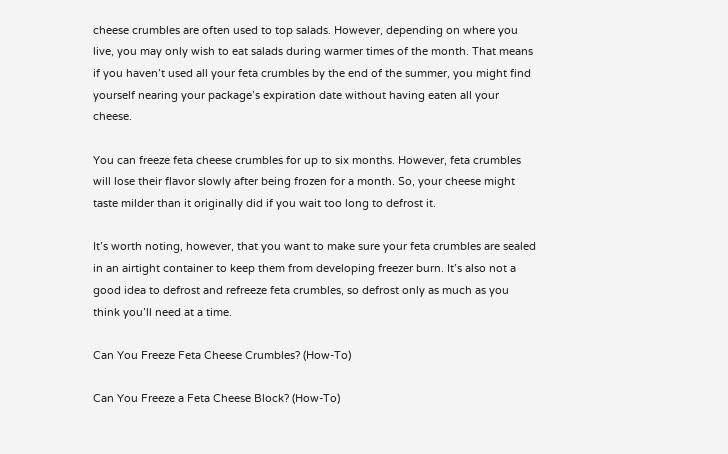cheese crumbles are often used to top salads. However, depending on where you live, you may only wish to eat salads during warmer times of the month. That means if you haven’t used all your feta crumbles by the end of the summer, you might find yourself nearing your package’s expiration date without having eaten all your cheese.

You can freeze feta cheese crumbles for up to six months. However, feta crumbles will lose their flavor slowly after being frozen for a month. So, your cheese might taste milder than it originally did if you wait too long to defrost it.

It’s worth noting, however, that you want to make sure your feta crumbles are sealed in an airtight container to keep them from developing freezer burn. It’s also not a good idea to defrost and refreeze feta crumbles, so defrost only as much as you think you’ll need at a time.

Can You Freeze Feta Cheese Crumbles? (How-To)

Can You Freeze a Feta Cheese Block? (How-To)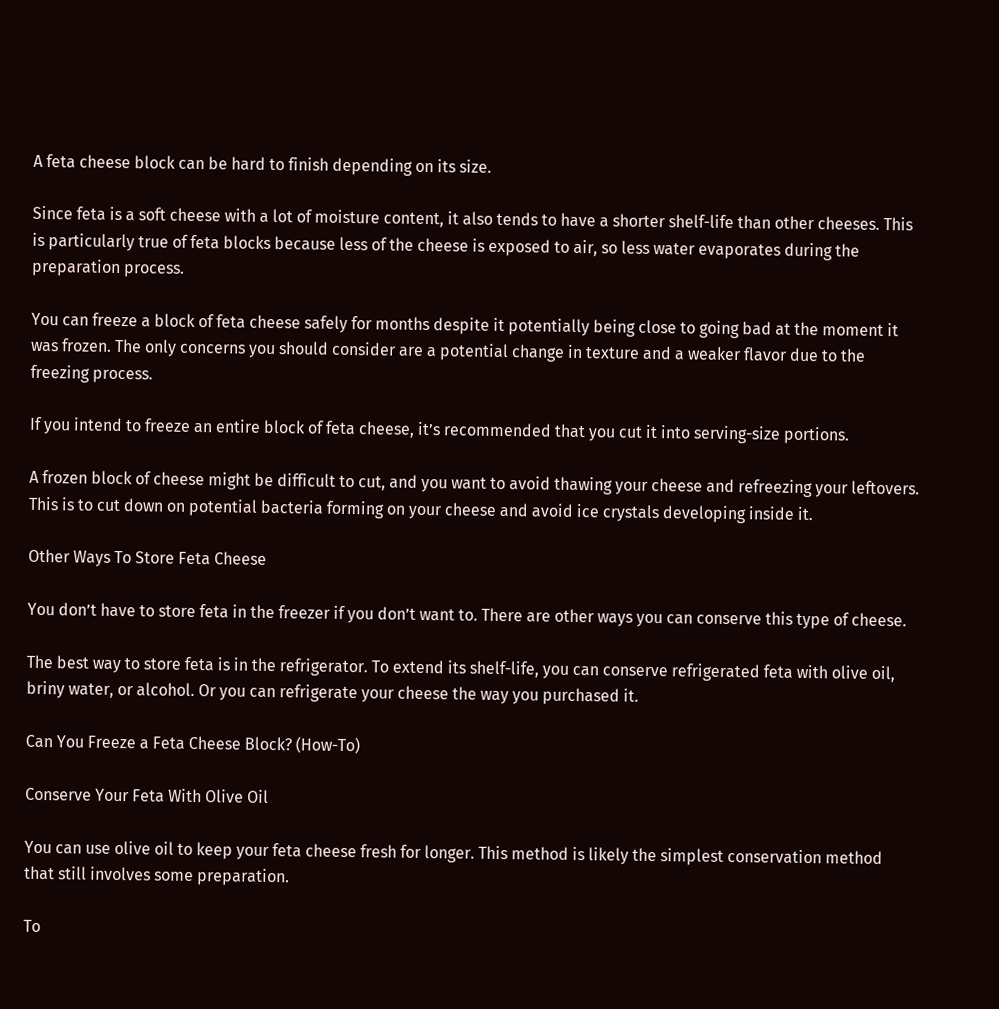A feta cheese block can be hard to finish depending on its size.

Since feta is a soft cheese with a lot of moisture content, it also tends to have a shorter shelf-life than other cheeses. This is particularly true of feta blocks because less of the cheese is exposed to air, so less water evaporates during the preparation process.

You can freeze a block of feta cheese safely for months despite it potentially being close to going bad at the moment it was frozen. The only concerns you should consider are a potential change in texture and a weaker flavor due to the freezing process.

If you intend to freeze an entire block of feta cheese, it’s recommended that you cut it into serving-size portions.

A frozen block of cheese might be difficult to cut, and you want to avoid thawing your cheese and refreezing your leftovers. This is to cut down on potential bacteria forming on your cheese and avoid ice crystals developing inside it.

Other Ways To Store Feta Cheese

You don’t have to store feta in the freezer if you don’t want to. There are other ways you can conserve this type of cheese.

The best way to store feta is in the refrigerator. To extend its shelf-life, you can conserve refrigerated feta with olive oil, briny water, or alcohol. Or you can refrigerate your cheese the way you purchased it.

Can You Freeze a Feta Cheese Block? (How-To)

Conserve Your Feta With Olive Oil

You can use olive oil to keep your feta cheese fresh for longer. This method is likely the simplest conservation method that still involves some preparation.

To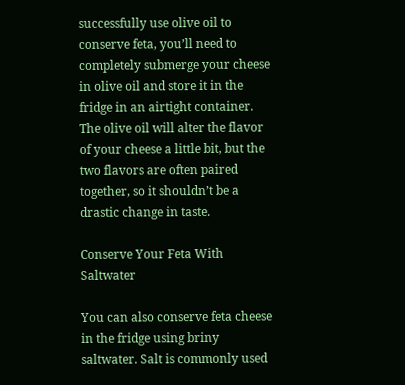successfully use olive oil to conserve feta, you’ll need to completely submerge your cheese in olive oil and store it in the fridge in an airtight container. The olive oil will alter the flavor of your cheese a little bit, but the two flavors are often paired together, so it shouldn’t be a drastic change in taste.

Conserve Your Feta With Saltwater

You can also conserve feta cheese in the fridge using briny saltwater. Salt is commonly used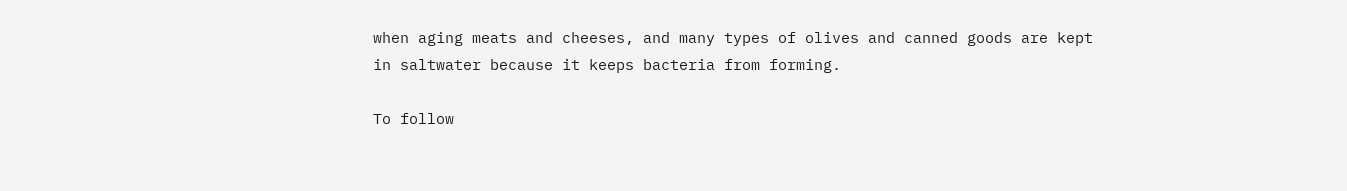when aging meats and cheeses, and many types of olives and canned goods are kept in saltwater because it keeps bacteria from forming.

To follow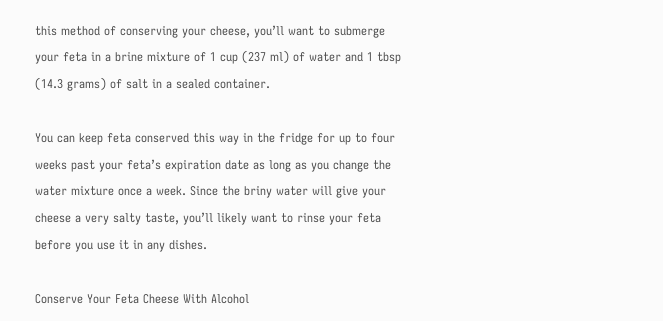this method of conserving your cheese, you’ll want to submerge your feta in a brine mixture of 1 cup (237 ml) of water and 1 tbsp (14.3 grams) of salt in a sealed container.

You can keep feta conserved this way in the fridge for up to four weeks past your feta’s expiration date as long as you change the water mixture once a week. Since the briny water will give your cheese a very salty taste, you’ll likely want to rinse your feta before you use it in any dishes.

Conserve Your Feta Cheese With Alcohol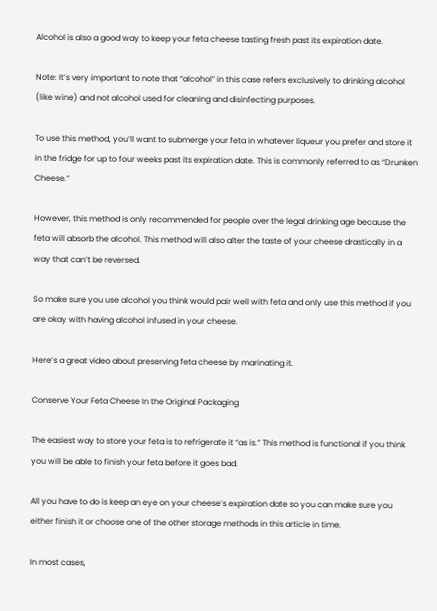Alcohol is also a good way to keep your feta cheese tasting fresh past its expiration date.

Note: It’s very important to note that “alcohol” in this case refers exclusively to drinking alcohol (like wine) and not alcohol used for cleaning and disinfecting purposes.

To use this method, you’ll want to submerge your feta in whatever liqueur you prefer and store it in the fridge for up to four weeks past its expiration date. This is commonly referred to as “Drunken Cheese.”

However, this method is only recommended for people over the legal drinking age because the feta will absorb the alcohol. This method will also alter the taste of your cheese drastically in a way that can’t be reversed.

So make sure you use alcohol you think would pair well with feta and only use this method if you are okay with having alcohol infused in your cheese.

Here’s a great video about preserving feta cheese by marinating it.

Conserve Your Feta Cheese In the Original Packaging

The easiest way to store your feta is to refrigerate it “as is.” This method is functional if you think you will be able to finish your feta before it goes bad.

All you have to do is keep an eye on your cheese’s expiration date so you can make sure you either finish it or choose one of the other storage methods in this article in time.

In most cases,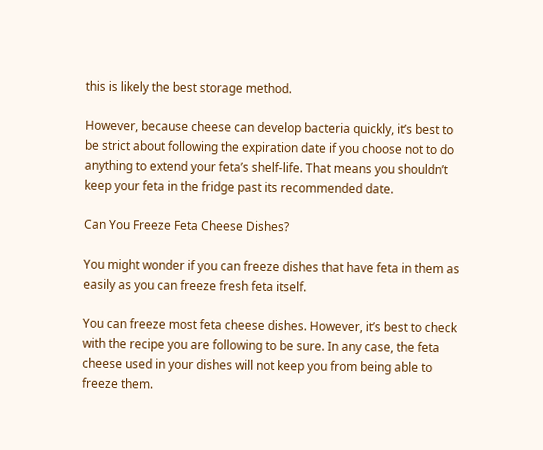this is likely the best storage method.

However, because cheese can develop bacteria quickly, it’s best to be strict about following the expiration date if you choose not to do anything to extend your feta’s shelf-life. That means you shouldn’t keep your feta in the fridge past its recommended date.

Can You Freeze Feta Cheese Dishes?

You might wonder if you can freeze dishes that have feta in them as easily as you can freeze fresh feta itself.

You can freeze most feta cheese dishes. However, it’s best to check with the recipe you are following to be sure. In any case, the feta cheese used in your dishes will not keep you from being able to freeze them.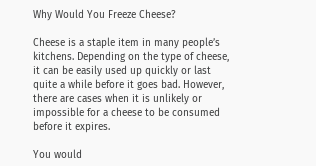Why Would You Freeze Cheese?

Cheese is a staple item in many people’s kitchens. Depending on the type of cheese, it can be easily used up quickly or last quite a while before it goes bad. However, there are cases when it is unlikely or impossible for a cheese to be consumed before it expires.

You would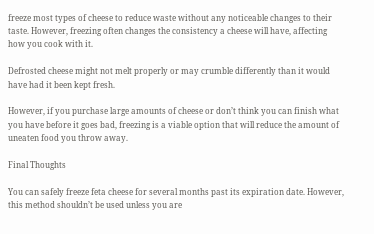freeze most types of cheese to reduce waste without any noticeable changes to their taste. However, freezing often changes the consistency a cheese will have, affecting how you cook with it.

Defrosted cheese might not melt properly or may crumble differently than it would have had it been kept fresh.

However, if you purchase large amounts of cheese or don’t think you can finish what you have before it goes bad, freezing is a viable option that will reduce the amount of uneaten food you throw away.

Final Thoughts

You can safely freeze feta cheese for several months past its expiration date. However, this method shouldn’t be used unless you are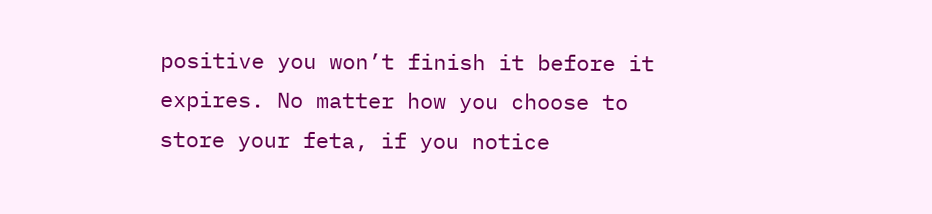positive you won’t finish it before it expires. No matter how you choose to store your feta, if you notice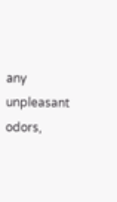any unpleasant odors,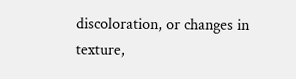discoloration, or changes in texture,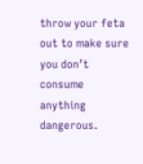throw your feta out to make sure you don’t consume anything dangerous.